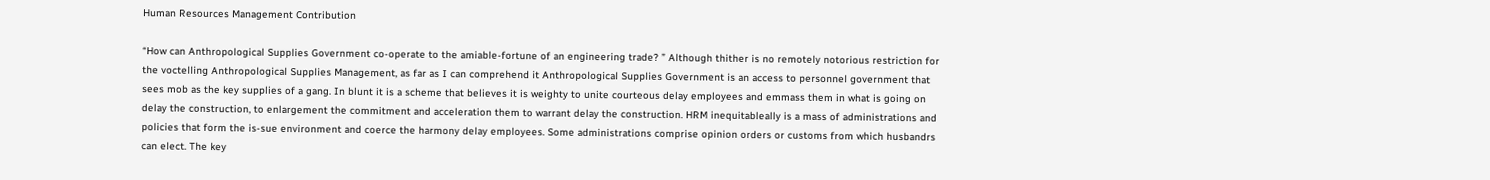Human Resources Management Contribution

“How can Anthropological Supplies Government co-operate to the amiable-fortune of an engineering trade? ” Although thither is no remotely notorious restriction for the voctelling Anthropological Supplies Management, as far as I can comprehend it Anthropological Supplies Government is an access to personnel government that sees mob as the key supplies of a gang. In blunt it is a scheme that believes it is weighty to unite courteous delay employees and emmass them in what is going on delay the construction, to enlargement the commitment and acceleration them to warrant delay the construction. HRM inequitableally is a mass of administrations and policies that form the is-sue environment and coerce the harmony delay employees. Some administrations comprise opinion orders or customs from which husbandrs can elect. The key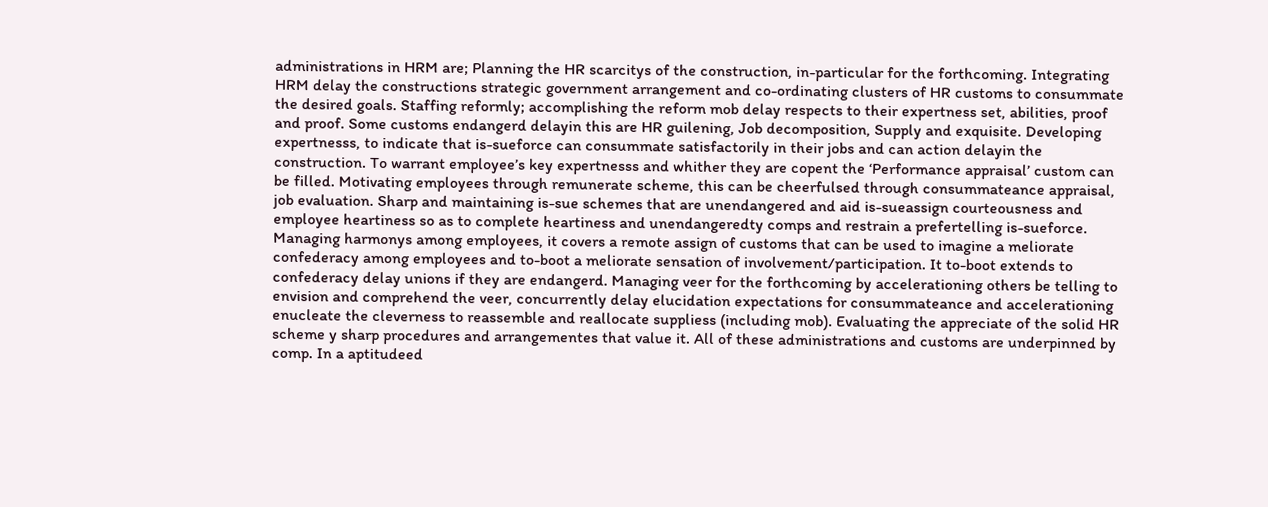administrations in HRM are; Planning the HR scarcitys of the construction, in-particular for the forthcoming. Integrating HRM delay the constructions strategic government arrangement and co-ordinating clusters of HR customs to consummate the desired goals. Staffing reformly; accomplishing the reform mob delay respects to their expertness set, abilities, proof and proof. Some customs endangerd delayin this are HR guilening, Job decomposition, Supply and exquisite. Developing expertnesss, to indicate that is-sueforce can consummate satisfactorily in their jobs and can action delayin the construction. To warrant employee’s key expertnesss and whither they are copent the ‘Performance appraisal’ custom can be filled. Motivating employees through remunerate scheme, this can be cheerfulsed through consummateance appraisal, job evaluation. Sharp and maintaining is-sue schemes that are unendangered and aid is-sueassign courteousness and employee heartiness so as to complete heartiness and unendangeredty comps and restrain a prefertelling is-sueforce. Managing harmonys among employees, it covers a remote assign of customs that can be used to imagine a meliorate confederacy among employees and to-boot a meliorate sensation of involvement/participation. It to-boot extends to confederacy delay unions if they are endangerd. Managing veer for the forthcoming by accelerationing others be telling to envision and comprehend the veer, concurrently delay elucidation expectations for consummateance and accelerationing enucleate the cleverness to reassemble and reallocate suppliess (including mob). Evaluating the appreciate of the solid HR scheme y sharp procedures and arrangementes that value it. All of these administrations and customs are underpinned by comp. In a aptitudeed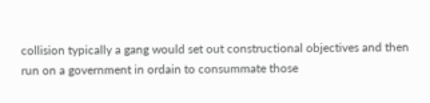collision typically a gang would set out constructional objectives and then run on a government in ordain to consummate those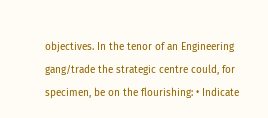objectives. In the tenor of an Engineering gang/trade the strategic centre could, for specimen, be on the flourishing: • Indicate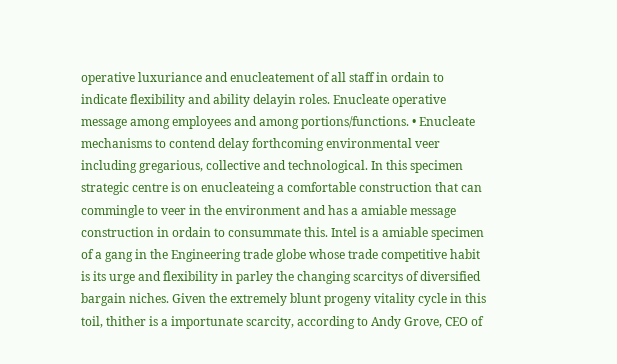operative luxuriance and enucleatement of all staff in ordain to indicate flexibility and ability delayin roles. Enucleate operative message among employees and among portions/functions. • Enucleate mechanisms to contend delay forthcoming environmental veer including gregarious, collective and technological. In this specimen strategic centre is on enucleateing a comfortable construction that can commingle to veer in the environment and has a amiable message construction in ordain to consummate this. Intel is a amiable specimen of a gang in the Engineering trade globe whose trade competitive habit is its urge and flexibility in parley the changing scarcitys of diversified bargain niches. Given the extremely blunt progeny vitality cycle in this toil, thither is a importunate scarcity, according to Andy Grove, CEO of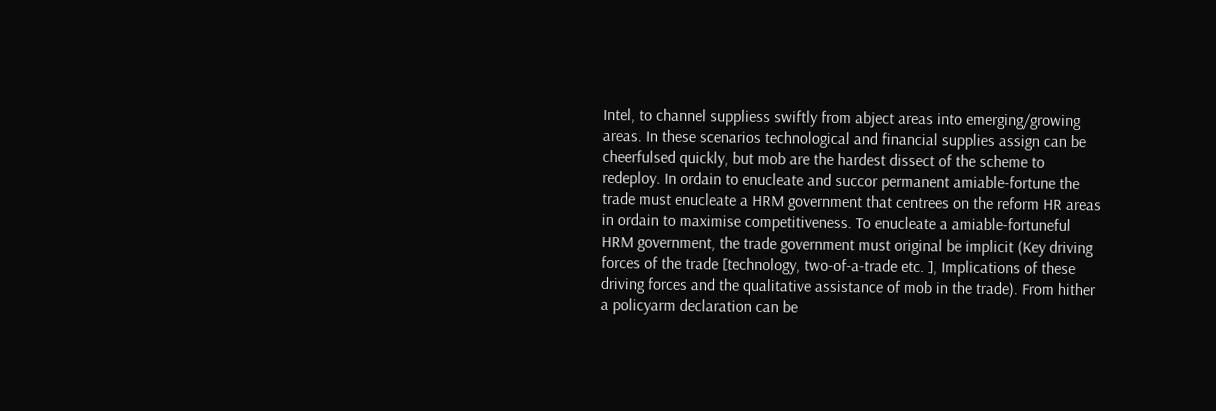Intel, to channel suppliess swiftly from abject areas into emerging/growing areas. In these scenarios technological and financial supplies assign can be cheerfulsed quickly, but mob are the hardest dissect of the scheme to redeploy. In ordain to enucleate and succor permanent amiable-fortune the trade must enucleate a HRM government that centrees on the reform HR areas in ordain to maximise competitiveness. To enucleate a amiable-fortuneful HRM government, the trade government must original be implicit (Key driving forces of the trade [technology, two-of-a-trade etc. ], Implications of these driving forces and the qualitative assistance of mob in the trade). From hither a policyarm declaration can be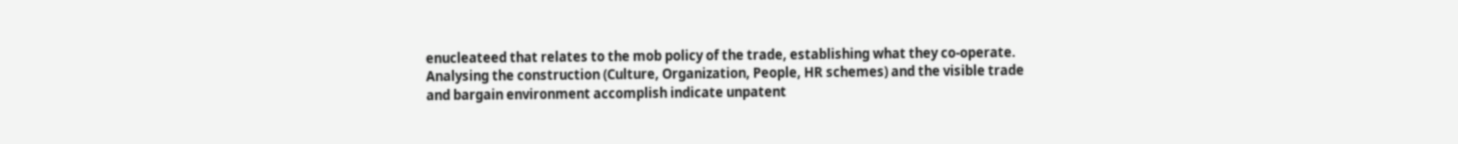enucleateed that relates to the mob policy of the trade, establishing what they co-operate. Analysing the construction (Culture, Organization, People, HR schemes) and the visible trade and bargain environment accomplish indicate unpatent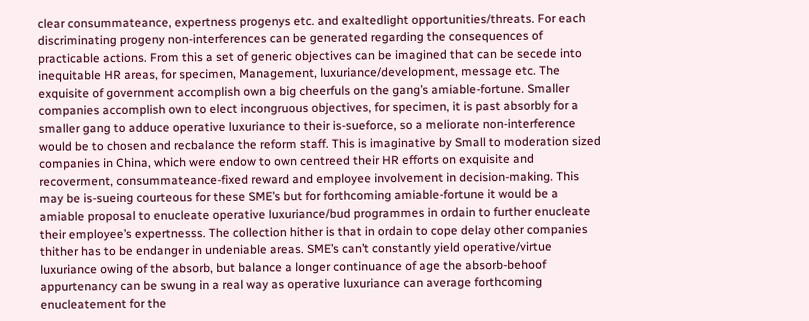clear consummateance, expertness progenys etc. and exaltedlight opportunities/threats. For each discriminating progeny non-interferences can be generated regarding the consequences of practicable actions. From this a set of generic objectives can be imagined that can be secede into inequitable HR areas, for specimen, Management, luxuriance/development, message etc. The exquisite of government accomplish own a big cheerfuls on the gang’s amiable-fortune. Smaller companies accomplish own to elect incongruous objectives, for specimen, it is past absorbly for a smaller gang to adduce operative luxuriance to their is-sueforce, so a meliorate non-interference would be to chosen and recbalance the reform staff. This is imaginative by Small to moderation sized companies in China, which were endow to own centreed their HR efforts on exquisite and recoverment, consummateance-fixed reward and employee involvement in decision-making. This may be is-sueing courteous for these SME’s but for forthcoming amiable-fortune it would be a amiable proposal to enucleate operative luxuriance/bud programmes in ordain to further enucleate their employee’s expertnesss. The collection hither is that in ordain to cope delay other companies thither has to be endanger in undeniable areas. SME’s can’t constantly yield operative/virtue luxuriance owing of the absorb, but balance a longer continuance of age the absorb-behoof appurtenancy can be swung in a real way as operative luxuriance can average forthcoming enucleatement for the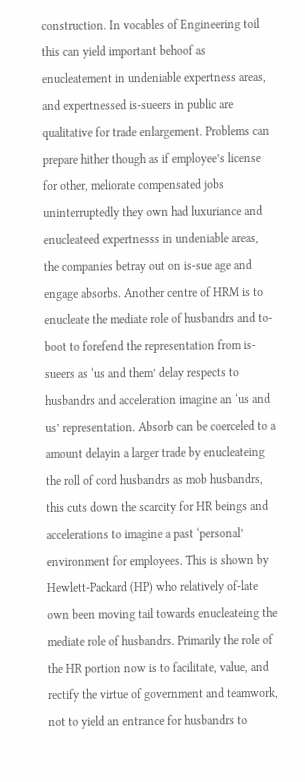construction. In vocables of Engineering toil this can yield important behoof as enucleatement in undeniable expertness areas, and expertnessed is-sueers in public are qualitative for trade enlargement. Problems can prepare hither though as if employee’s license for other, meliorate compensated jobs uninterruptedly they own had luxuriance and enucleateed expertnesss in undeniable areas, the companies betray out on is-sue age and engage absorbs. Another centre of HRM is to enucleate the mediate role of husbandrs and to-boot to forefend the representation from is-sueers as ‘us and them’ delay respects to husbandrs and acceleration imagine an ‘us and us’ representation. Absorb can be coerceled to a amount delayin a larger trade by enucleateing the roll of cord husbandrs as mob husbandrs, this cuts down the scarcity for HR beings and accelerations to imagine a past ‘personal’ environment for employees. This is shown by Hewlett-Packard (HP) who relatively of-late own been moving tail towards enucleateing the mediate role of husbandrs. Primarily the role of the HR portion now is to facilitate, value, and rectify the virtue of government and teamwork, not to yield an entrance for husbandrs to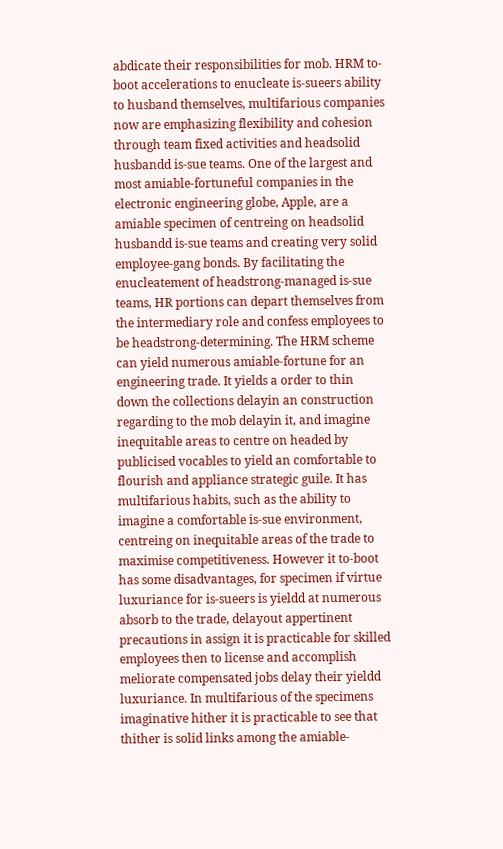abdicate their responsibilities for mob. HRM to-boot accelerations to enucleate is-sueers ability to husband themselves, multifarious companies now are emphasizing flexibility and cohesion through team fixed activities and headsolid husbandd is-sue teams. One of the largest and most amiable-fortuneful companies in the electronic engineering globe, Apple, are a amiable specimen of centreing on headsolid husbandd is-sue teams and creating very solid employee-gang bonds. By facilitating the enucleatement of headstrong-managed is-sue teams, HR portions can depart themselves from the intermediary role and confess employees to be headstrong-determining. The HRM scheme can yield numerous amiable-fortune for an engineering trade. It yields a order to thin down the collections delayin an construction regarding to the mob delayin it, and imagine inequitable areas to centre on headed by publicised vocables to yield an comfortable to flourish and appliance strategic guile. It has multifarious habits, such as the ability to imagine a comfortable is-sue environment, centreing on inequitable areas of the trade to maximise competitiveness. However it to-boot has some disadvantages, for specimen if virtue luxuriance for is-sueers is yieldd at numerous absorb to the trade, delayout appertinent precautions in assign it is practicable for skilled employees then to license and accomplish meliorate compensated jobs delay their yieldd luxuriance. In multifarious of the specimens imaginative hither it is practicable to see that thither is solid links among the amiable-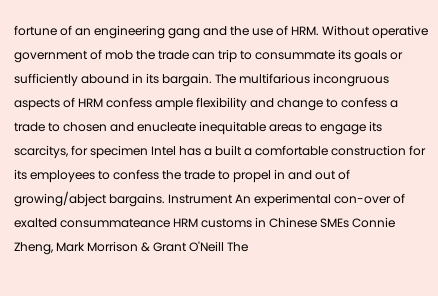fortune of an engineering gang and the use of HRM. Without operative government of mob the trade can trip to consummate its goals or sufficiently abound in its bargain. The multifarious incongruous aspects of HRM confess ample flexibility and change to confess a trade to chosen and enucleate inequitable areas to engage its scarcitys, for specimen Intel has a built a comfortable construction for its employees to confess the trade to propel in and out of growing/abject bargains. Instrument An experimental con-over of exalted consummateance HRM customs in Chinese SMEs Connie Zheng, Mark Morrison & Grant O'Neill The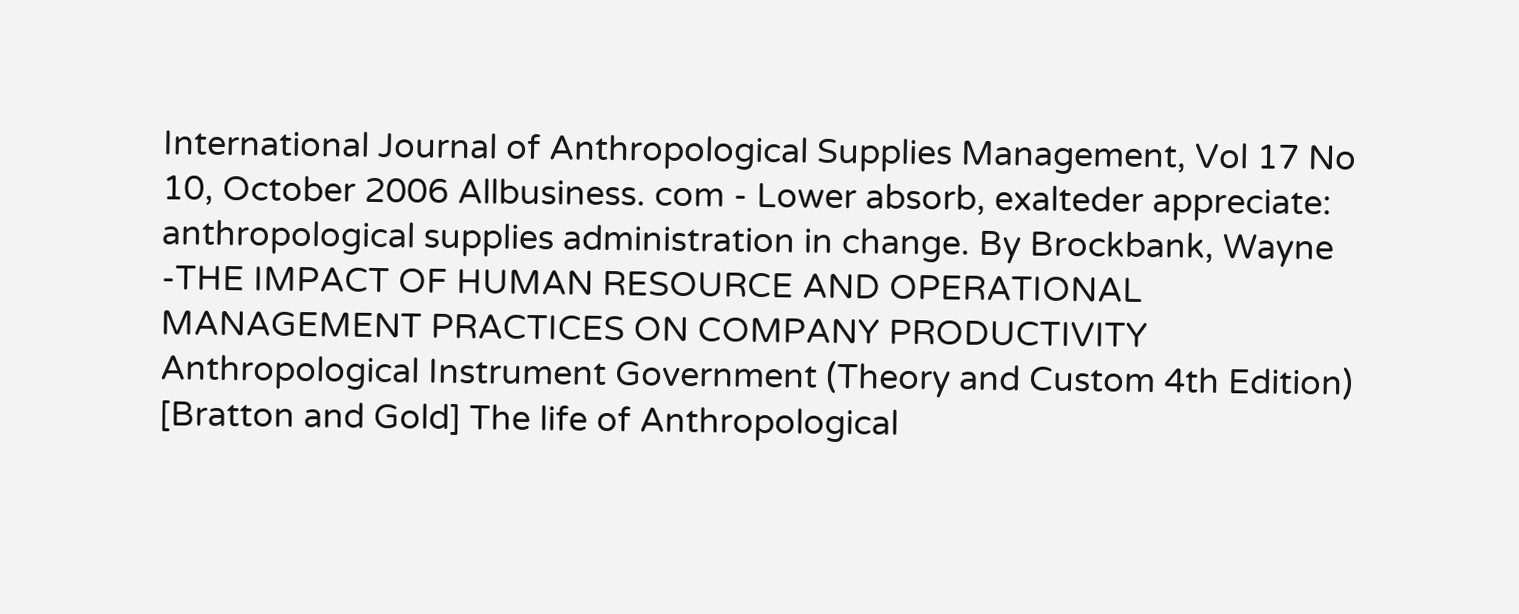International Journal of Anthropological Supplies Management, Vol 17 No 10, October 2006 Allbusiness. com - Lower absorb, exalteder appreciate: anthropological supplies administration in change. By Brockbank, Wayne -THE IMPACT OF HUMAN RESOURCE AND OPERATIONAL MANAGEMENT PRACTICES ON COMPANY PRODUCTIVITY Anthropological Instrument Government (Theory and Custom 4th Edition) [Bratton and Gold] The life of Anthropological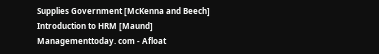Supplies Government [McKenna and Beech] Introduction to HRM [Maund] Managementtoday. com - Afloat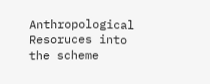Anthropological Resoruces into the scheme